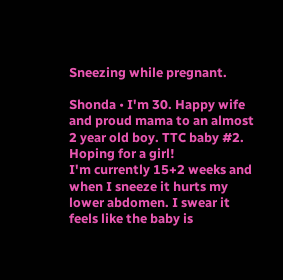Sneezing while pregnant.

Shonda • I'm 30. Happy wife and proud mama to an almost 2 year old boy. TTC baby #2. Hoping for a girl!
I'm currently 15+2 weeks and when I sneeze it hurts my lower abdomen. I swear it feels like the baby is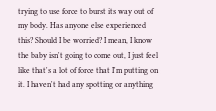trying to use force to burst its way out of my body. Has anyone else experienced this? Should I be worried? I mean, I know the baby isn't going to come out, I just feel like that's a lot of force that I'm putting on it. I haven't had any spotting or anything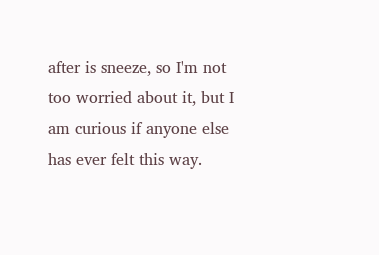after is sneeze, so I'm not too worried about it, but I am curious if anyone else has ever felt this way.